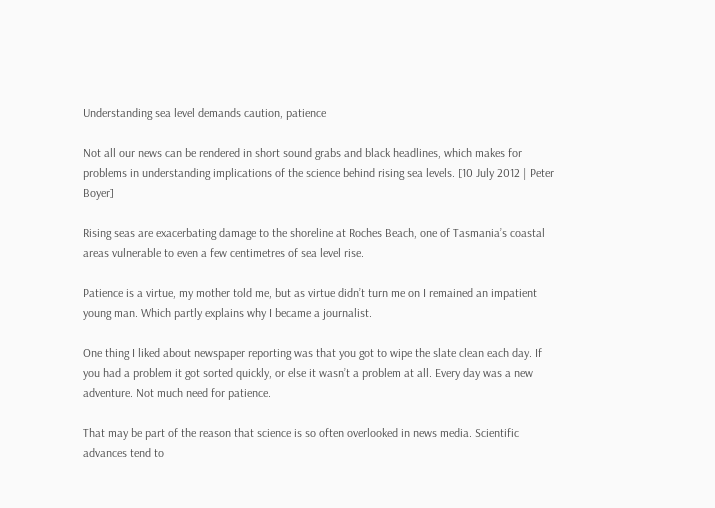Understanding sea level demands caution, patience

Not all our news can be rendered in short sound grabs and black headlines, which makes for problems in understanding implications of the science behind rising sea levels. [10 July 2012 | Peter Boyer]

Rising seas are exacerbating damage to the shoreline at Roches Beach, one of Tasmania’s coastal areas vulnerable to even a few centimetres of sea level rise.

Patience is a virtue, my mother told me, but as virtue didn’t turn me on I remained an impatient young man. Which partly explains why I became a journalist.

One thing I liked about newspaper reporting was that you got to wipe the slate clean each day. If you had a problem it got sorted quickly, or else it wasn’t a problem at all. Every day was a new adventure. Not much need for patience.

That may be part of the reason that science is so often overlooked in news media. Scientific advances tend to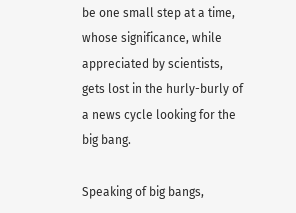be one small step at a time, whose significance, while appreciated by scientists, gets lost in the hurly-burly of a news cycle looking for the big bang.

Speaking of big bangs,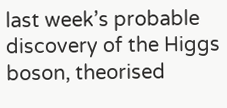last week’s probable discovery of the Higgs boson, theorised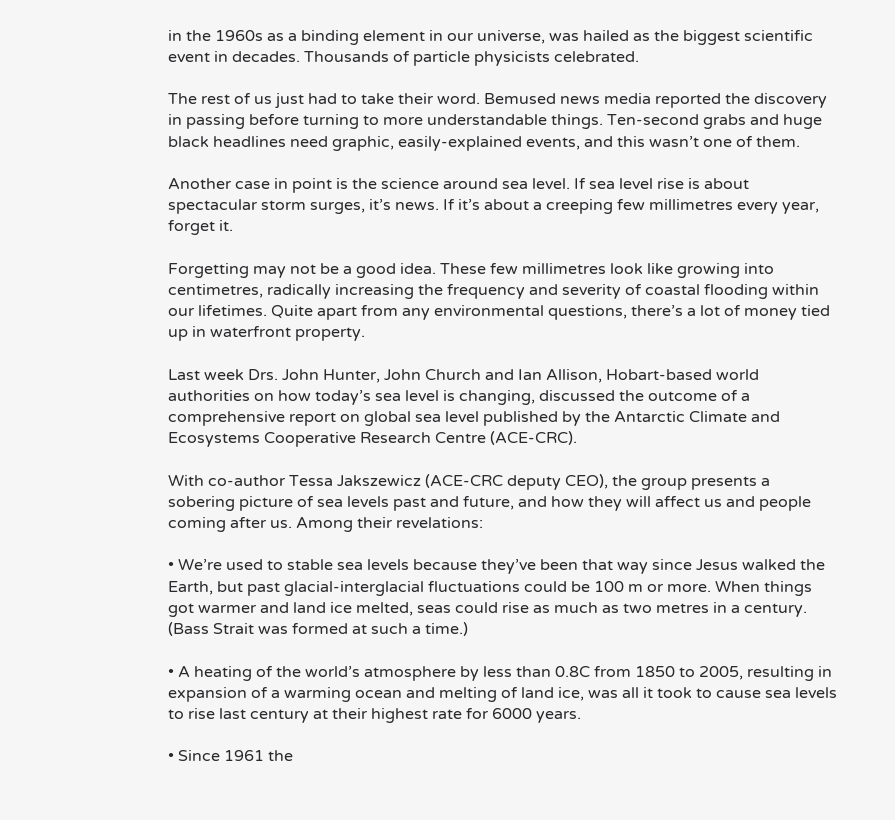in the 1960s as a binding element in our universe, was hailed as the biggest scientific event in decades. Thousands of particle physicists celebrated.

The rest of us just had to take their word. Bemused news media reported the discovery in passing before turning to more understandable things. Ten-second grabs and huge black headlines need graphic, easily-explained events, and this wasn’t one of them.

Another case in point is the science around sea level. If sea level rise is about spectacular storm surges, it’s news. If it’s about a creeping few millimetres every year, forget it.

Forgetting may not be a good idea. These few millimetres look like growing into centimetres, radically increasing the frequency and severity of coastal flooding within our lifetimes. Quite apart from any environmental questions, there’s a lot of money tied up in waterfront property.

Last week Drs. John Hunter, John Church and Ian Allison, Hobart-based world authorities on how today’s sea level is changing, discussed the outcome of a comprehensive report on global sea level published by the Antarctic Climate and Ecosystems Cooperative Research Centre (ACE-CRC).

With co-author Tessa Jakszewicz (ACE-CRC deputy CEO), the group presents a sobering picture of sea levels past and future, and how they will affect us and people coming after us. Among their revelations:

• We’re used to stable sea levels because they’ve been that way since Jesus walked the Earth, but past glacial-interglacial fluctuations could be 100 m or more. When things got warmer and land ice melted, seas could rise as much as two metres in a century. (Bass Strait was formed at such a time.)

• A heating of the world’s atmosphere by less than 0.8C from 1850 to 2005, resulting in expansion of a warming ocean and melting of land ice, was all it took to cause sea levels to rise last century at their highest rate for 6000 years.

• Since 1961 the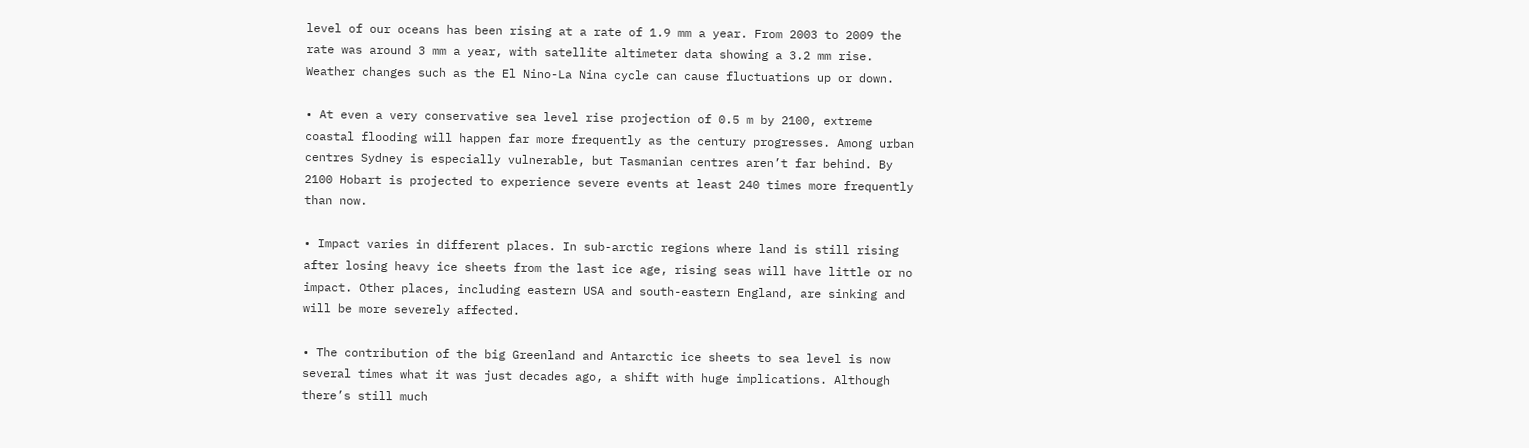level of our oceans has been rising at a rate of 1.9 mm a year. From 2003 to 2009 the rate was around 3 mm a year, with satellite altimeter data showing a 3.2 mm rise. Weather changes such as the El Nino-La Nina cycle can cause fluctuations up or down.

• At even a very conservative sea level rise projection of 0.5 m by 2100, extreme coastal flooding will happen far more frequently as the century progresses. Among urban centres Sydney is especially vulnerable, but Tasmanian centres aren’t far behind. By 2100 Hobart is projected to experience severe events at least 240 times more frequently than now.

• Impact varies in different places. In sub-arctic regions where land is still rising after losing heavy ice sheets from the last ice age, rising seas will have little or no impact. Other places, including eastern USA and south-eastern England, are sinking and will be more severely affected.

• The contribution of the big Greenland and Antarctic ice sheets to sea level is now several times what it was just decades ago, a shift with huge implications. Although there’s still much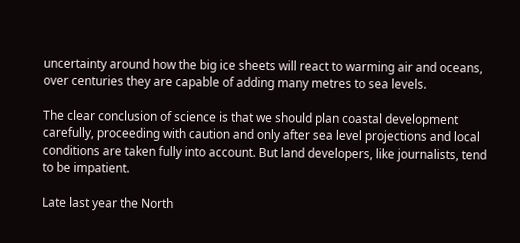uncertainty around how the big ice sheets will react to warming air and oceans, over centuries they are capable of adding many metres to sea levels.

The clear conclusion of science is that we should plan coastal development carefully, proceeding with caution and only after sea level projections and local conditions are taken fully into account. But land developers, like journalists, tend to be impatient.

Late last year the North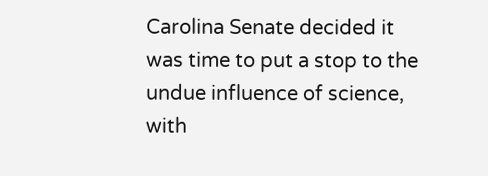Carolina Senate decided it was time to put a stop to the undue influence of science, with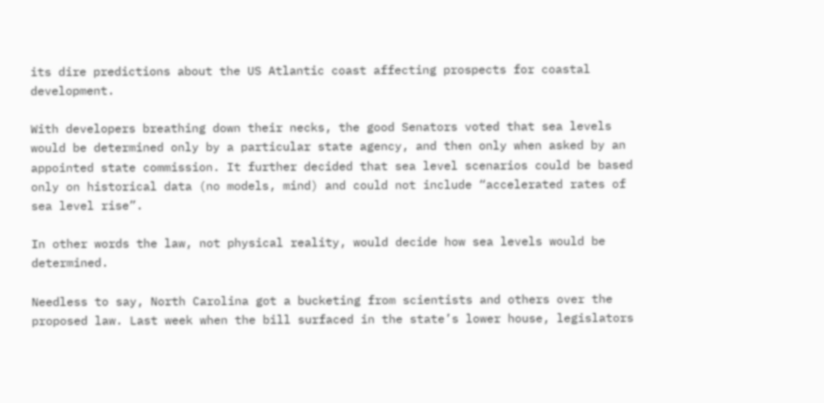its dire predictions about the US Atlantic coast affecting prospects for coastal development.

With developers breathing down their necks, the good Senators voted that sea levels would be determined only by a particular state agency, and then only when asked by an appointed state commission. It further decided that sea level scenarios could be based only on historical data (no models, mind) and could not include “accelerated rates of sea level rise”.

In other words the law, not physical reality, would decide how sea levels would be determined.

Needless to say, North Carolina got a bucketing from scientists and others over the proposed law. Last week when the bill surfaced in the state’s lower house, legislators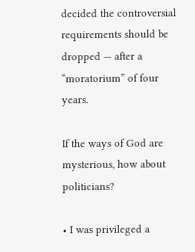decided the controversial requirements should be dropped — after a “moratorium” of four years.

If the ways of God are mysterious, how about politicians?

• I was privileged a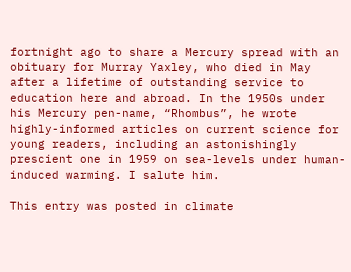fortnight ago to share a Mercury spread with an obituary for Murray Yaxley, who died in May after a lifetime of outstanding service to education here and abroad. In the 1950s under his Mercury pen-name, “Rhombus”, he wrote highly-informed articles on current science for young readers, including an astonishingly prescient one in 1959 on sea-levels under human-induced warming. I salute him.

This entry was posted in climate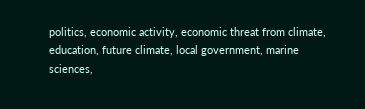politics, economic activity, economic threat from climate, education, future climate, local government, marine sciences,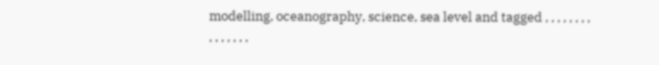modelling, oceanography, science, sea level and tagged , , , , , , , , , , , , , , ,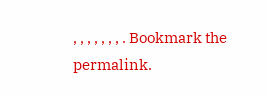, , , , , , , . Bookmark the permalink.